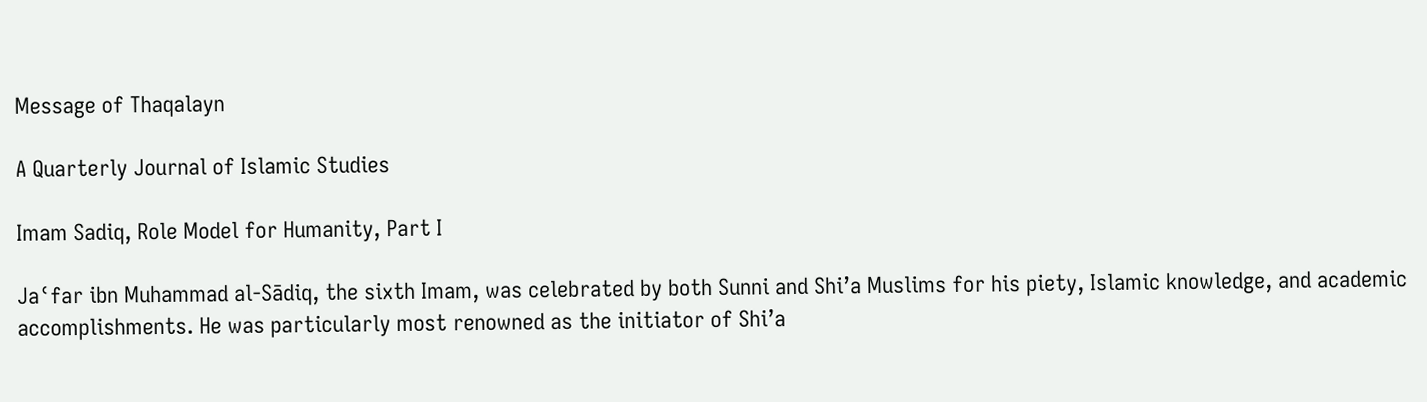Message of Thaqalayn

A Quarterly Journal of Islamic Studies

Imam Sadiq, Role Model for Humanity, Part I

Jaʿfar ibn Muhammad al-Sādiq, the sixth Imam, was celebrated by both Sunni and Shi’a Muslims for his piety, Islamic knowledge, and academic accomplishments. He was particularly most renowned as the initiator of Shi’a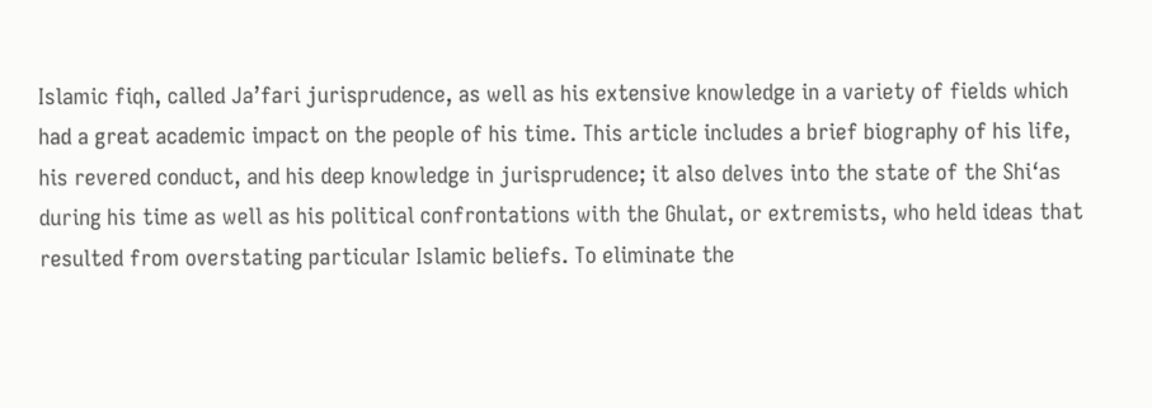Islamic fiqh, called Ja’fari jurisprudence, as well as his extensive knowledge in a variety of fields which had a great academic impact on the people of his time. This article includes a brief biography of his life, his revered conduct, and his deep knowledge in jurisprudence; it also delves into the state of the Shi‘as during his time as well as his political confrontations with the Ghulat, or extremists, who held ideas that resulted from overstating particular Islamic beliefs. To eliminate the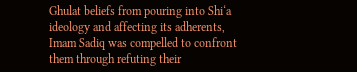Ghulat beliefs from pouring into Shi‘a ideology and affecting its adherents, Imam Sadiq was compelled to confront them through refuting their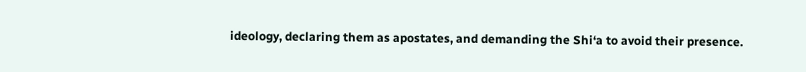ideology, declaring them as apostates, and demanding the Shi‘a to avoid their presence.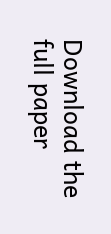Download the full paper